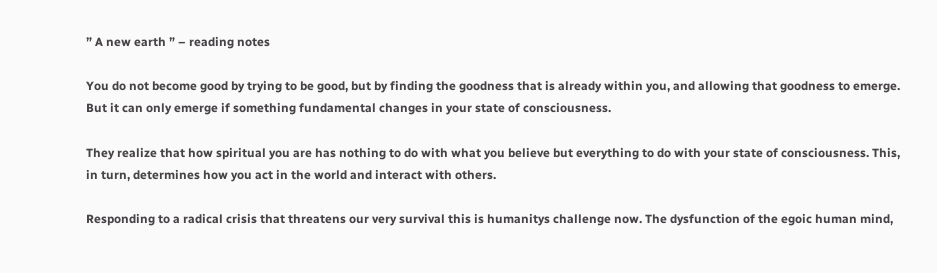” A new earth ” – reading notes

You do not become good by trying to be good, but by finding the goodness that is already within you, and allowing that goodness to emerge. But it can only emerge if something fundamental changes in your state of consciousness.

They realize that how spiritual you are has nothing to do with what you believe but everything to do with your state of consciousness. This, in turn, determines how you act in the world and interact with others.

Responding to a radical crisis that threatens our very survival this is humanitys challenge now. The dysfunction of the egoic human mind,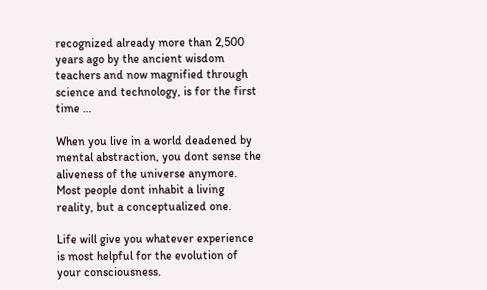recognized already more than 2,500 years ago by the ancient wisdom teachers and now magnified through science and technology, is for the first time …

When you live in a world deadened by mental abstraction, you dont sense the aliveness of the universe anymore. Most people dont inhabit a living reality, but a conceptualized one.

Life will give you whatever experience is most helpful for the evolution of your consciousness.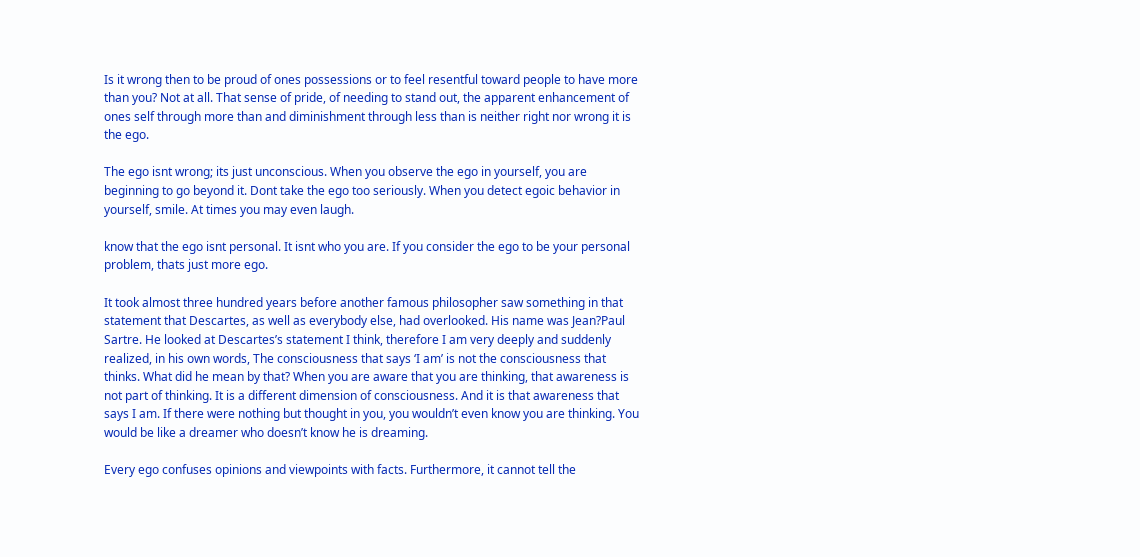Is it wrong then to be proud of ones possessions or to feel resentful toward people to have more than you? Not at all. That sense of pride, of needing to stand out, the apparent enhancement of ones self through more than and diminishment through less than is neither right nor wrong it is
the ego.

The ego isnt wrong; its just unconscious. When you observe the ego in yourself, you are beginning to go beyond it. Dont take the ego too seriously. When you detect egoic behavior in yourself, smile. At times you may even laugh.

know that the ego isnt personal. It isnt who you are. If you consider the ego to be your personal problem, thats just more ego.

It took almost three hundred years before another famous philosopher saw something in that statement that Descartes, as well as everybody else, had overlooked. His name was Jean?Paul Sartre. He looked at Descartes’s statement I think, therefore I am very deeply and suddenly realized, in his own words, The consciousness that says ‘I am’ is not the consciousness that thinks. What did he mean by that? When you are aware that you are thinking, that awareness is not part of thinking. It is a different dimension of consciousness. And it is that awareness that says I am. If there were nothing but thought in you, you wouldn’t even know you are thinking. You would be like a dreamer who doesn’t know he is dreaming.

Every ego confuses opinions and viewpoints with facts. Furthermore, it cannot tell the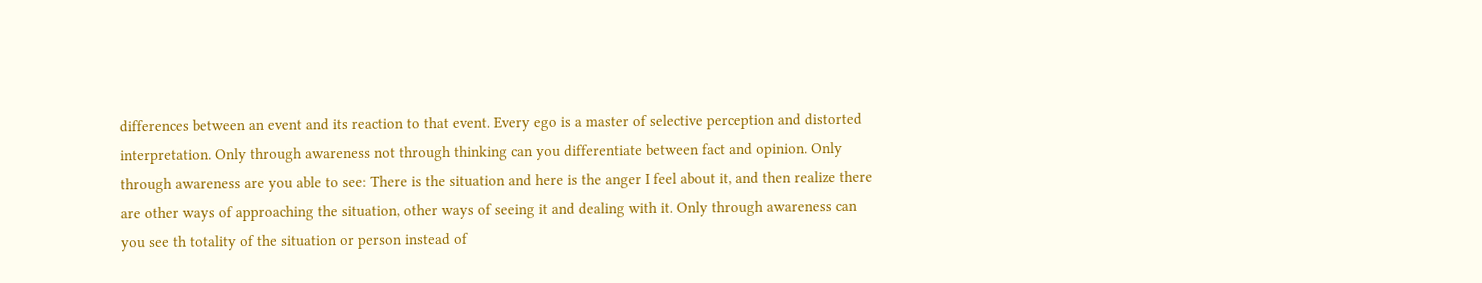differences between an event and its reaction to that event. Every ego is a master of selective perception and distorted interpretation. Only through awareness not through thinking can you differentiate between fact and opinion. Only through awareness are you able to see: There is the situation and here is the anger I feel about it, and then realize there are other ways of approaching the situation, other ways of seeing it and dealing with it. Only through awareness can you see th totality of the situation or person instead of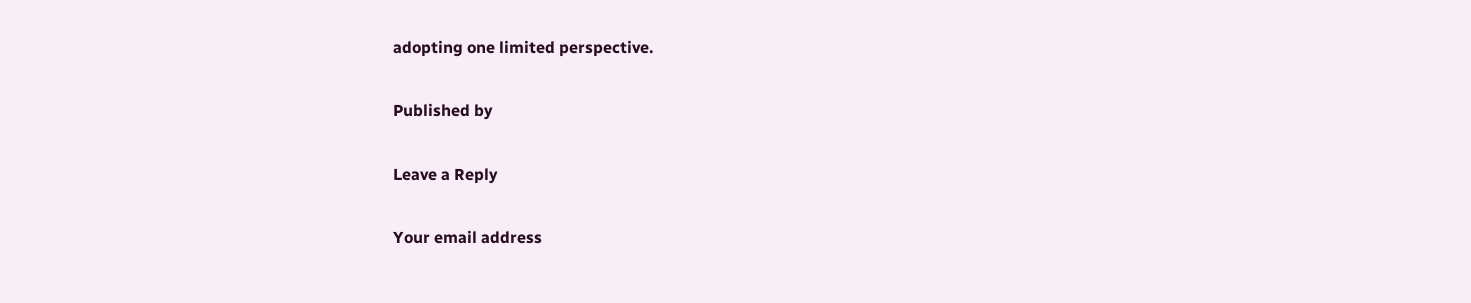adopting one limited perspective.

Published by

Leave a Reply

Your email address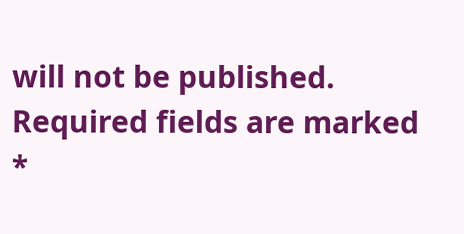will not be published. Required fields are marked *